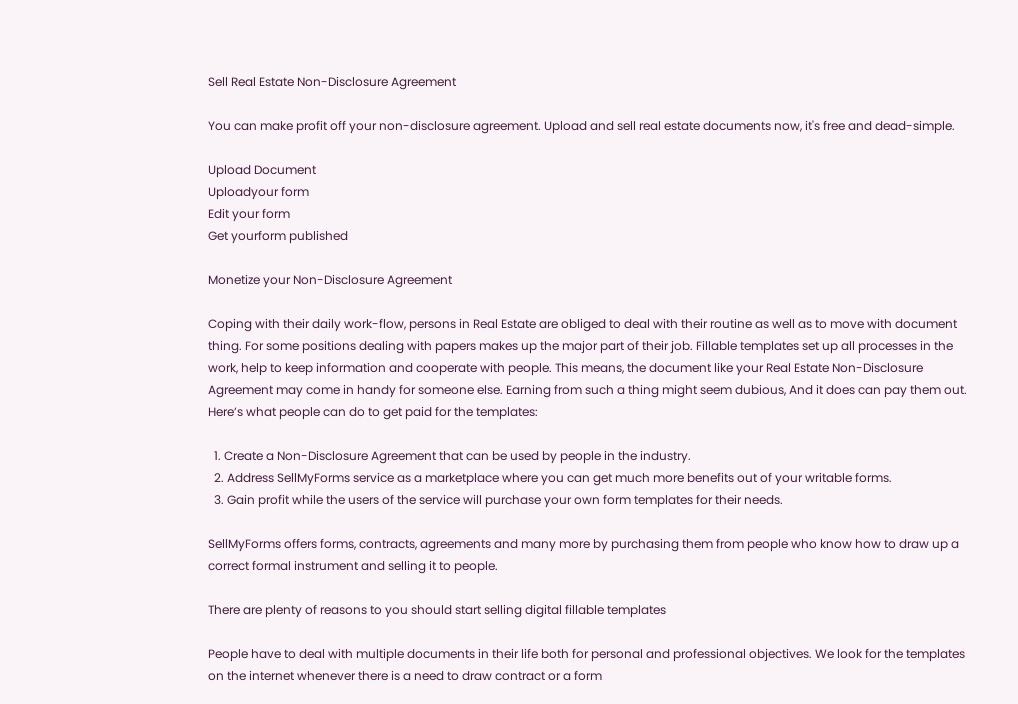Sell Real Estate Non-Disclosure Agreement

You can make profit off your non-disclosure agreement. Upload and sell real estate documents now, it's free and dead-simple.

Upload Document
Uploadyour form
Edit your form
Get yourform published

Monetize your Non-Disclosure Agreement

Coping with their daily work-flow, persons in Real Estate are obliged to deal with their routine as well as to move with document thing. For some positions dealing with papers makes up the major part of their job. Fillable templates set up all processes in the work, help to keep information and cooperate with people. This means, the document like your Real Estate Non-Disclosure Agreement may come in handy for someone else. Earning from such a thing might seem dubious, And it does can pay them out. Here’s what people can do to get paid for the templates:

  1. Create a Non-Disclosure Agreement that can be used by people in the industry.
  2. Address SellMyForms service as a marketplace where you can get much more benefits out of your writable forms.
  3. Gain profit while the users of the service will purchase your own form templates for their needs.

SellMyForms offers forms, contracts, agreements and many more by purchasing them from people who know how to draw up a correct formal instrument and selling it to people.

There are plenty of reasons to you should start selling digital fillable templates

People have to deal with multiple documents in their life both for personal and professional objectives. We look for the templates on the internet whenever there is a need to draw contract or a form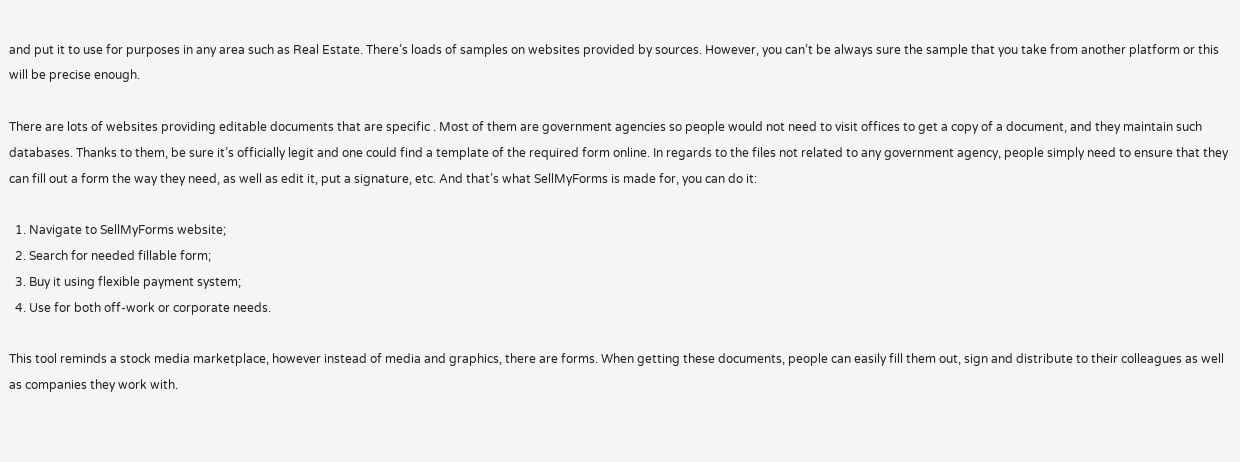and put it to use for purposes in any area such as Real Estate. There’s loads of samples on websites provided by sources. However, you can’t be always sure the sample that you take from another platform or this will be precise enough.

There are lots of websites providing editable documents that are specific . Most of them are government agencies so people would not need to visit offices to get a copy of a document, and they maintain such databases. Thanks to them, be sure it’s officially legit and one could find a template of the required form online. In regards to the files not related to any government agency, people simply need to ensure that they can fill out a form the way they need, as well as edit it, put a signature, etc. And that’s what SellMyForms is made for, you can do it:

  1. Navigate to SellMyForms website;
  2. Search for needed fillable form;
  3. Buy it using flexible payment system;
  4. Use for both off-work or corporate needs.

This tool reminds a stock media marketplace, however instead of media and graphics, there are forms. When getting these documents, people can easily fill them out, sign and distribute to their colleagues as well as companies they work with.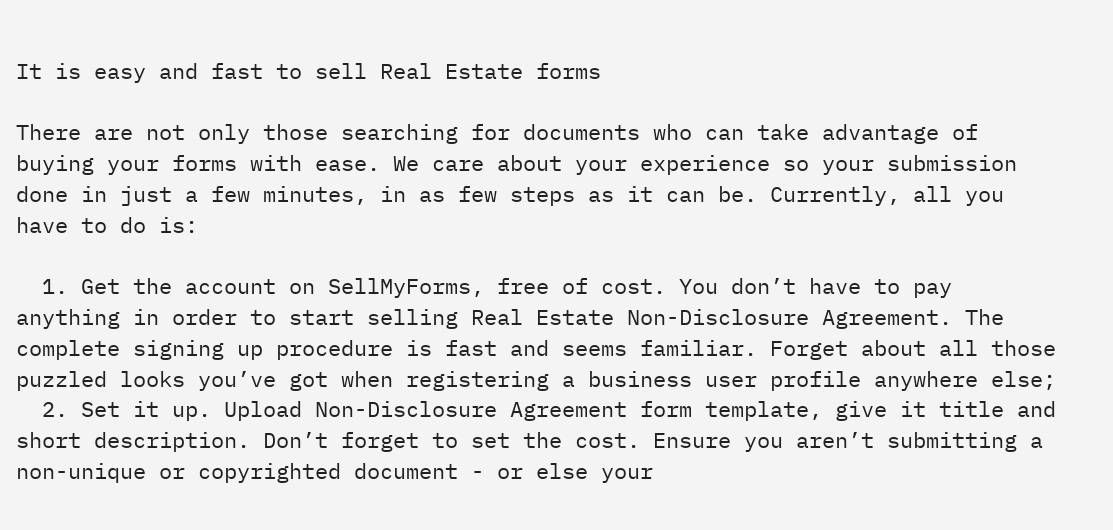It is easy and fast to sell Real Estate forms

There are not only those searching for documents who can take advantage of buying your forms with ease. We care about your experience so your submission done in just a few minutes, in as few steps as it can be. Currently, all you have to do is:

  1. Get the account on SellMyForms, free of cost. You don’t have to pay anything in order to start selling Real Estate Non-Disclosure Agreement. The complete signing up procedure is fast and seems familiar. Forget about all those puzzled looks you’ve got when registering a business user profile anywhere else;
  2. Set it up. Upload Non-Disclosure Agreement form template, give it title and short description. Don’t forget to set the cost. Ensure you aren’t submitting a non-unique or copyrighted document - or else your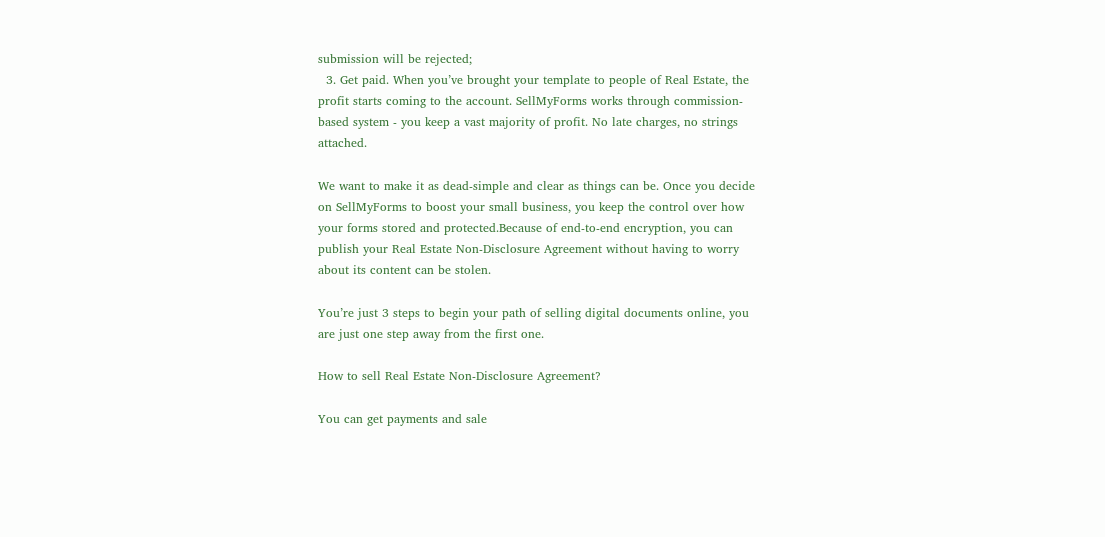submission will be rejected;
  3. Get paid. When you’ve brought your template to people of Real Estate, the profit starts coming to the account. SellMyForms works through commission-based system - you keep a vast majority of profit. No late charges, no strings attached.

We want to make it as dead-simple and clear as things can be. Once you decide on SellMyForms to boost your small business, you keep the control over how your forms stored and protected.Because of end-to-end encryption, you can publish your Real Estate Non-Disclosure Agreement without having to worry about its content can be stolen.

You’re just 3 steps to begin your path of selling digital documents online, you are just one step away from the first one.

How to sell Real Estate Non-Disclosure Agreement?

You can get payments and sale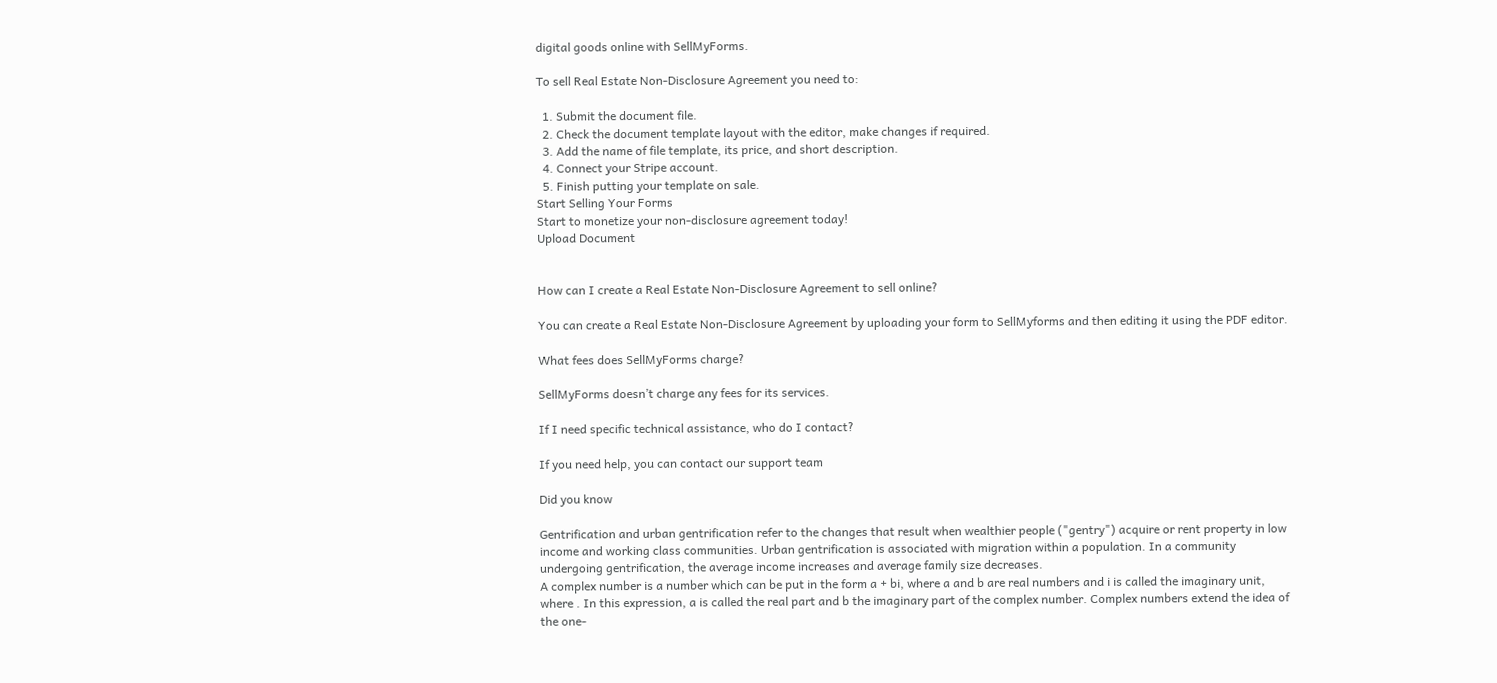digital goods online with SellMyForms.

To sell Real Estate Non-Disclosure Agreement you need to:

  1. Submit the document file.
  2. Check the document template layout with the editor, make changes if required.
  3. Add the name of file template, its price, and short description.
  4. Connect your Stripe account.
  5. Finish putting your template on sale.
Start Selling Your Forms
Start to monetize your non-disclosure agreement today!
Upload Document


How can I create a Real Estate Non-Disclosure Agreement to sell online?

You can create a Real Estate Non-Disclosure Agreement by uploading your form to SellMyforms and then editing it using the PDF editor.

What fees does SellMyForms charge?

SellMyForms doesn’t charge any fees for its services.

If I need specific technical assistance, who do I contact?

If you need help, you can contact our support team

Did you know

Gentrification and urban gentrification refer to the changes that result when wealthier people ("gentry") acquire or rent property in low income and working class communities. Urban gentrification is associated with migration within a population. In a community undergoing gentrification, the average income increases and average family size decreases.
A complex number is a number which can be put in the form a + bi, where a and b are real numbers and i is called the imaginary unit, where . In this expression, a is called the real part and b the imaginary part of the complex number. Complex numbers extend the idea of the one-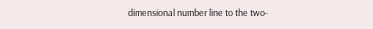dimensional number line to the two-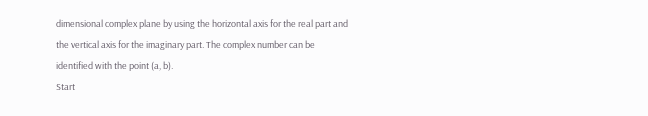dimensional complex plane by using the horizontal axis for the real part and the vertical axis for the imaginary part. The complex number can be identified with the point (a, b).
Start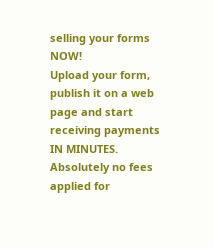selling your forms NOW!
Upload your form, publish it on a web page and start receiving payments IN MINUTES. Absolutely no fees applied for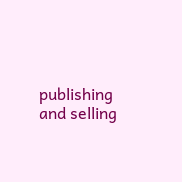publishing and selling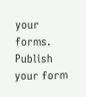your forms.
Publish your form